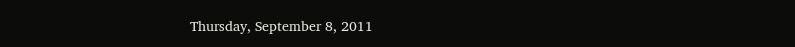Thursday, September 8, 2011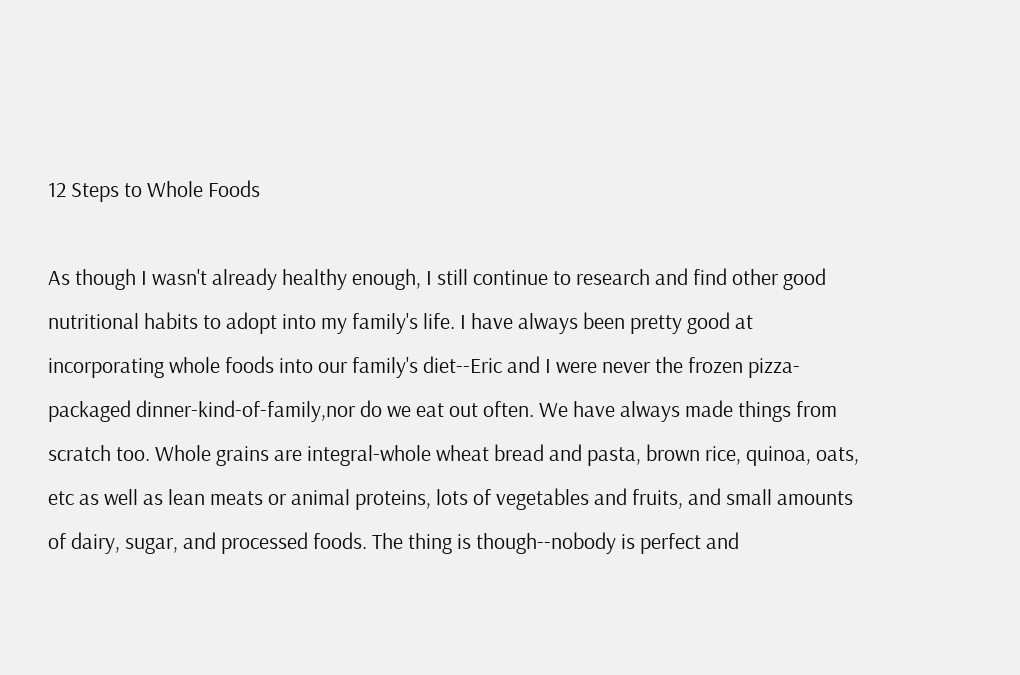12 Steps to Whole Foods

As though I wasn't already healthy enough, I still continue to research and find other good nutritional habits to adopt into my family's life. I have always been pretty good at incorporating whole foods into our family's diet--Eric and I were never the frozen pizza-packaged dinner-kind-of-family,nor do we eat out often. We have always made things from scratch too. Whole grains are integral-whole wheat bread and pasta, brown rice, quinoa, oats, etc as well as lean meats or animal proteins, lots of vegetables and fruits, and small amounts of dairy, sugar, and processed foods. The thing is though--nobody is perfect and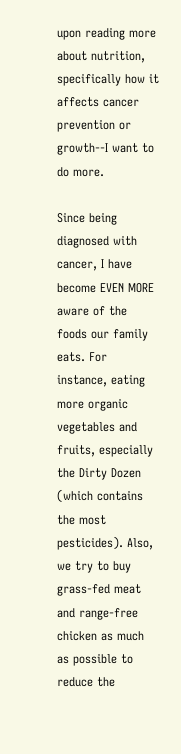upon reading more about nutrition, specifically how it affects cancer prevention or growth--I want to do more.

Since being diagnosed with cancer, I have become EVEN MORE aware of the foods our family eats. For instance, eating more organic vegetables and fruits, especially the Dirty Dozen (which contains the most pesticides). Also, we try to buy grass-fed meat and range-free chicken as much as possible to reduce the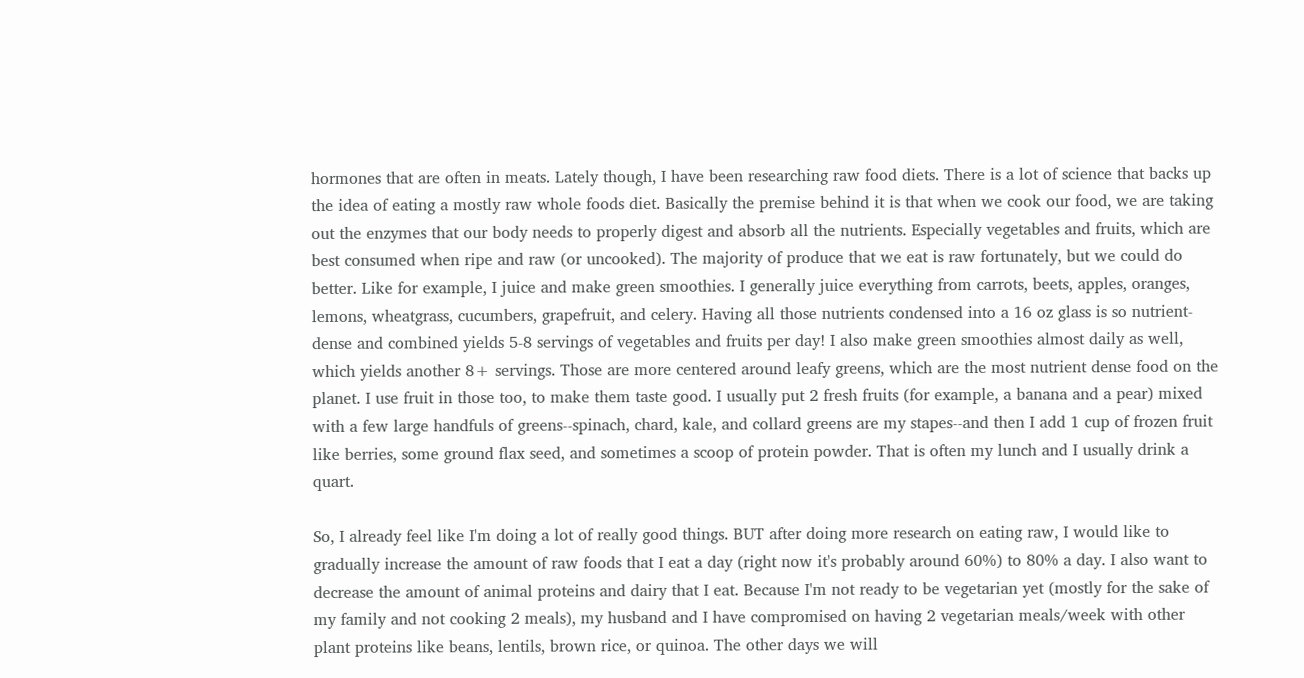hormones that are often in meats. Lately though, I have been researching raw food diets. There is a lot of science that backs up the idea of eating a mostly raw whole foods diet. Basically the premise behind it is that when we cook our food, we are taking out the enzymes that our body needs to properly digest and absorb all the nutrients. Especially vegetables and fruits, which are best consumed when ripe and raw (or uncooked). The majority of produce that we eat is raw fortunately, but we could do better. Like for example, I juice and make green smoothies. I generally juice everything from carrots, beets, apples, oranges, lemons, wheatgrass, cucumbers, grapefruit, and celery. Having all those nutrients condensed into a 16 oz glass is so nutrient-dense and combined yields 5-8 servings of vegetables and fruits per day! I also make green smoothies almost daily as well, which yields another 8+ servings. Those are more centered around leafy greens, which are the most nutrient dense food on the planet. I use fruit in those too, to make them taste good. I usually put 2 fresh fruits (for example, a banana and a pear) mixed with a few large handfuls of greens--spinach, chard, kale, and collard greens are my stapes--and then I add 1 cup of frozen fruit like berries, some ground flax seed, and sometimes a scoop of protein powder. That is often my lunch and I usually drink a quart.

So, I already feel like I'm doing a lot of really good things. BUT after doing more research on eating raw, I would like to gradually increase the amount of raw foods that I eat a day (right now it's probably around 60%) to 80% a day. I also want to decrease the amount of animal proteins and dairy that I eat. Because I'm not ready to be vegetarian yet (mostly for the sake of my family and not cooking 2 meals), my husband and I have compromised on having 2 vegetarian meals/week with other plant proteins like beans, lentils, brown rice, or quinoa. The other days we will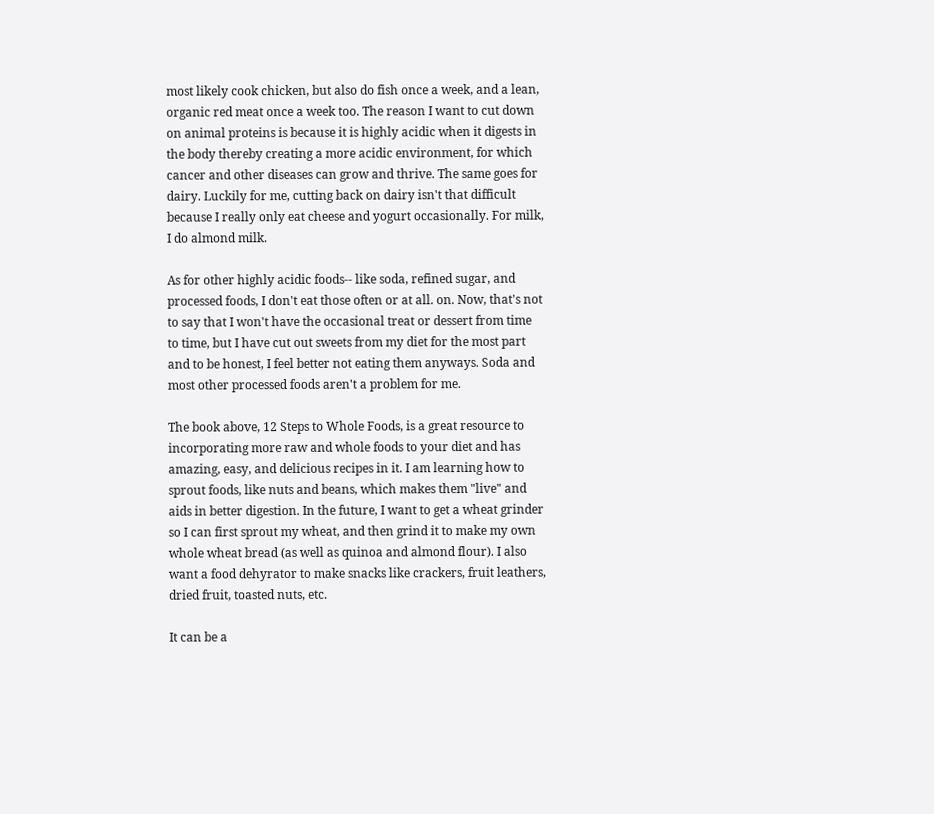most likely cook chicken, but also do fish once a week, and a lean, organic red meat once a week too. The reason I want to cut down on animal proteins is because it is highly acidic when it digests in the body thereby creating a more acidic environment, for which cancer and other diseases can grow and thrive. The same goes for dairy. Luckily for me, cutting back on dairy isn't that difficult because I really only eat cheese and yogurt occasionally. For milk, I do almond milk.

As for other highly acidic foods-- like soda, refined sugar, and processed foods, I don't eat those often or at all. on. Now, that's not to say that I won't have the occasional treat or dessert from time to time, but I have cut out sweets from my diet for the most part and to be honest, I feel better not eating them anyways. Soda and most other processed foods aren't a problem for me.

The book above, 12 Steps to Whole Foods, is a great resource to incorporating more raw and whole foods to your diet and has amazing, easy, and delicious recipes in it. I am learning how to sprout foods, like nuts and beans, which makes them "live" and aids in better digestion. In the future, I want to get a wheat grinder so I can first sprout my wheat, and then grind it to make my own whole wheat bread (as well as quinoa and almond flour). I also want a food dehyrator to make snacks like crackers, fruit leathers, dried fruit, toasted nuts, etc.

It can be a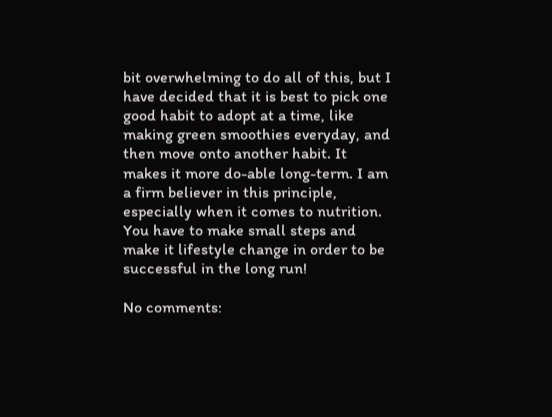bit overwhelming to do all of this, but I have decided that it is best to pick one good habit to adopt at a time, like making green smoothies everyday, and then move onto another habit. It makes it more do-able long-term. I am a firm believer in this principle, especially when it comes to nutrition. You have to make small steps and make it lifestyle change in order to be successful in the long run!

No comments: